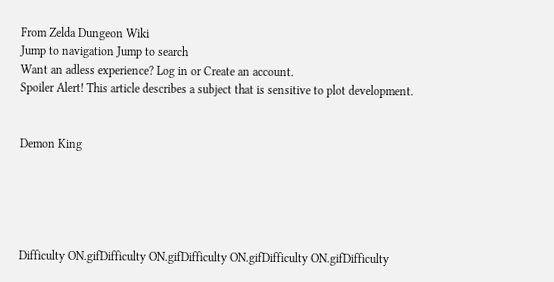From Zelda Dungeon Wiki
Jump to navigation Jump to search
Want an adless experience? Log in or Create an account.
Spoiler Alert! This article describes a subject that is sensitive to plot development.


Demon King





Difficulty ON.gifDifficulty ON.gifDifficulty ON.gifDifficulty ON.gifDifficulty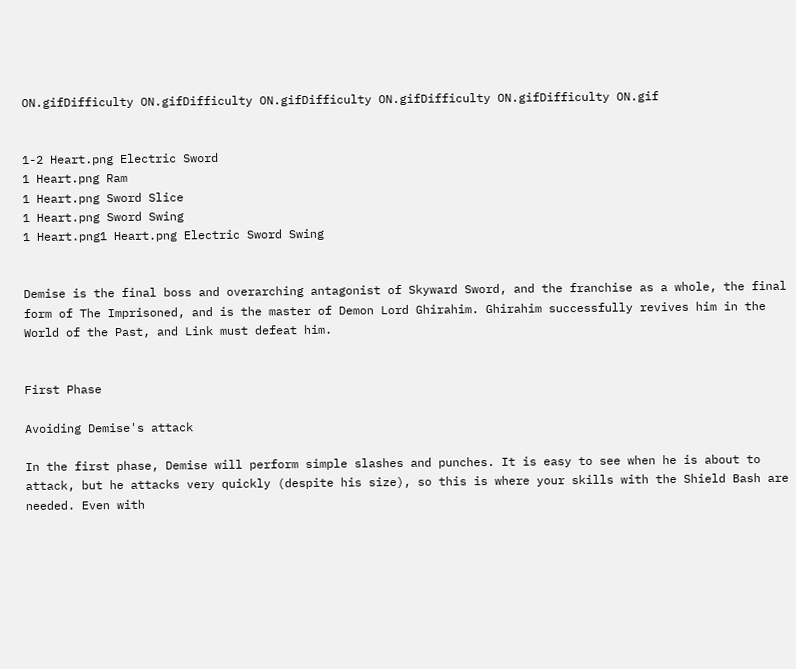ON.gifDifficulty ON.gifDifficulty ON.gifDifficulty ON.gifDifficulty ON.gifDifficulty ON.gif


1-2 Heart.png Electric Sword
1 Heart.png Ram
1 Heart.png Sword Slice
1 Heart.png Sword Swing
1 Heart.png1 Heart.png Electric Sword Swing


Demise is the final boss and overarching antagonist of Skyward Sword, and the franchise as a whole, the final form of The Imprisoned, and is the master of Demon Lord Ghirahim. Ghirahim successfully revives him in the World of the Past, and Link must defeat him.


First Phase

Avoiding Demise's attack

In the first phase, Demise will perform simple slashes and punches. It is easy to see when he is about to attack, but he attacks very quickly (despite his size), so this is where your skills with the Shield Bash are needed. Even with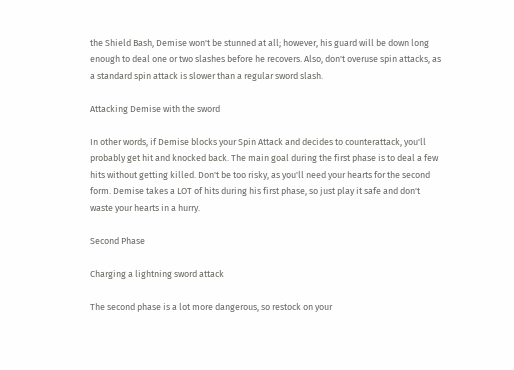the Shield Bash, Demise won't be stunned at all; however, his guard will be down long enough to deal one or two slashes before he recovers. Also, don't overuse spin attacks, as a standard spin attack is slower than a regular sword slash.

Attacking Demise with the sword

In other words, if Demise blocks your Spin Attack and decides to counterattack, you'll probably get hit and knocked back. The main goal during the first phase is to deal a few hits without getting killed. Don't be too risky, as you'll need your hearts for the second form. Demise takes a LOT of hits during his first phase, so just play it safe and don't waste your hearts in a hurry.

Second Phase

Charging a lightning sword attack

The second phase is a lot more dangerous, so restock on your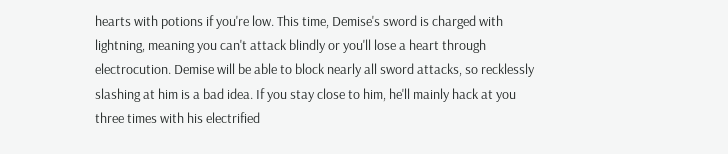hearts with potions if you're low. This time, Demise's sword is charged with lightning, meaning you can't attack blindly or you'll lose a heart through electrocution. Demise will be able to block nearly all sword attacks, so recklessly slashing at him is a bad idea. If you stay close to him, he'll mainly hack at you three times with his electrified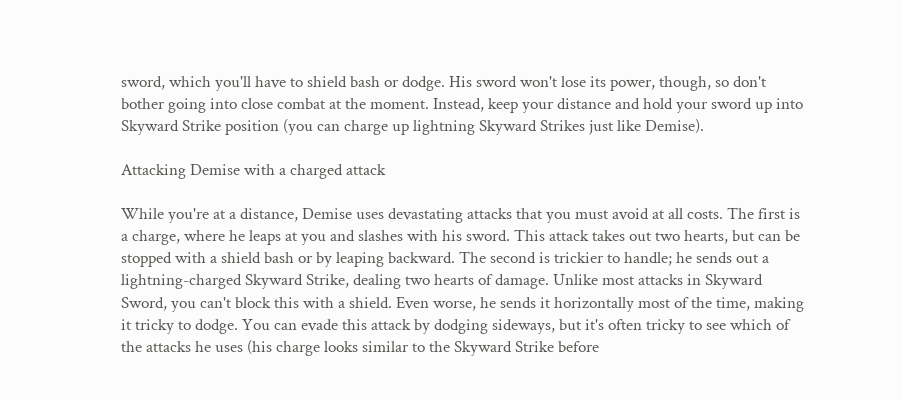sword, which you'll have to shield bash or dodge. His sword won't lose its power, though, so don't bother going into close combat at the moment. Instead, keep your distance and hold your sword up into Skyward Strike position (you can charge up lightning Skyward Strikes just like Demise).

Attacking Demise with a charged attack

While you're at a distance, Demise uses devastating attacks that you must avoid at all costs. The first is a charge, where he leaps at you and slashes with his sword. This attack takes out two hearts, but can be stopped with a shield bash or by leaping backward. The second is trickier to handle; he sends out a lightning-charged Skyward Strike, dealing two hearts of damage. Unlike most attacks in Skyward Sword, you can't block this with a shield. Even worse, he sends it horizontally most of the time, making it tricky to dodge. You can evade this attack by dodging sideways, but it's often tricky to see which of the attacks he uses (his charge looks similar to the Skyward Strike before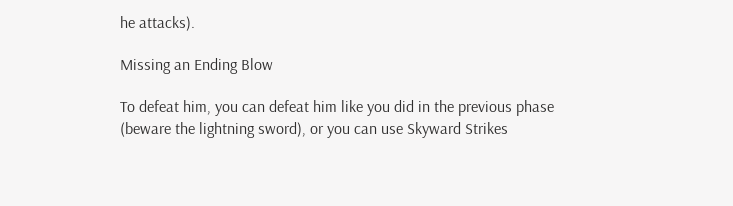he attacks).

Missing an Ending Blow

To defeat him, you can defeat him like you did in the previous phase (beware the lightning sword), or you can use Skyward Strikes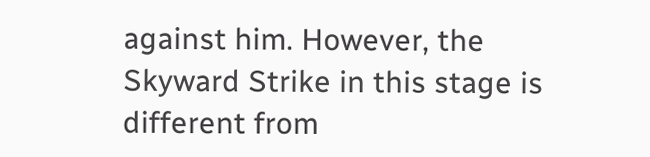against him. However, the Skyward Strike in this stage is different from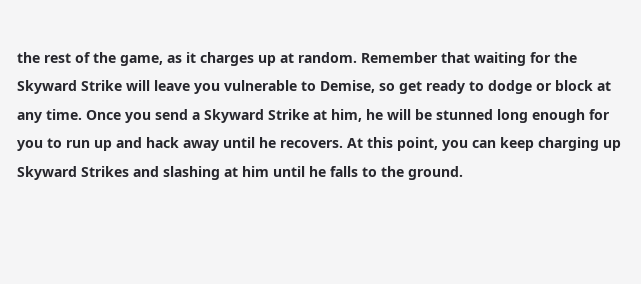the rest of the game, as it charges up at random. Remember that waiting for the Skyward Strike will leave you vulnerable to Demise, so get ready to dodge or block at any time. Once you send a Skyward Strike at him, he will be stunned long enough for you to run up and hack away until he recovers. At this point, you can keep charging up Skyward Strikes and slashing at him until he falls to the ground.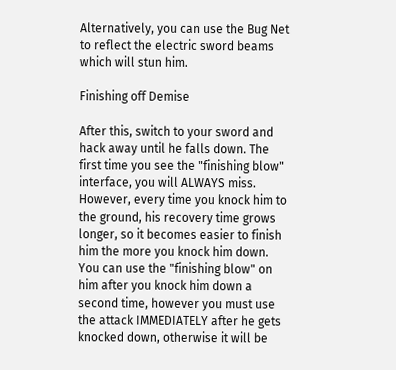Alternatively, you can use the Bug Net to reflect the electric sword beams which will stun him.

Finishing off Demise

After this, switch to your sword and hack away until he falls down. The first time you see the "finishing blow" interface, you will ALWAYS miss. However, every time you knock him to the ground, his recovery time grows longer, so it becomes easier to finish him the more you knock him down. You can use the "finishing blow" on him after you knock him down a second time, however you must use the attack IMMEDIATELY after he gets knocked down, otherwise it will be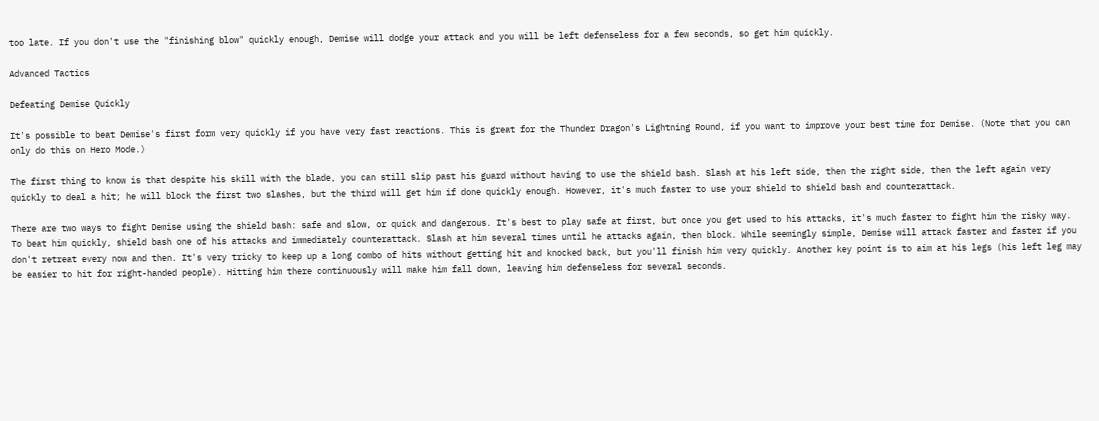too late. If you don't use the "finishing blow" quickly enough, Demise will dodge your attack and you will be left defenseless for a few seconds, so get him quickly.

Advanced Tactics

Defeating Demise Quickly

It's possible to beat Demise's first form very quickly if you have very fast reactions. This is great for the Thunder Dragon's Lightning Round, if you want to improve your best time for Demise. (Note that you can only do this on Hero Mode.)

The first thing to know is that despite his skill with the blade, you can still slip past his guard without having to use the shield bash. Slash at his left side, then the right side, then the left again very quickly to deal a hit; he will block the first two slashes, but the third will get him if done quickly enough. However, it's much faster to use your shield to shield bash and counterattack.

There are two ways to fight Demise using the shield bash: safe and slow, or quick and dangerous. It's best to play safe at first, but once you get used to his attacks, it's much faster to fight him the risky way. To beat him quickly, shield bash one of his attacks and immediately counterattack. Slash at him several times until he attacks again, then block. While seemingly simple, Demise will attack faster and faster if you don't retreat every now and then. It's very tricky to keep up a long combo of hits without getting hit and knocked back, but you'll finish him very quickly. Another key point is to aim at his legs (his left leg may be easier to hit for right-handed people). Hitting him there continuously will make him fall down, leaving him defenseless for several seconds.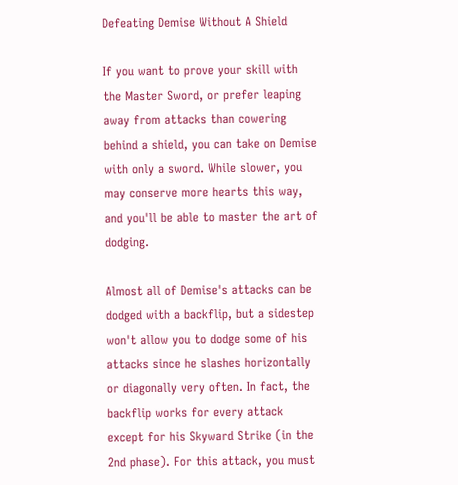Defeating Demise Without A Shield

If you want to prove your skill with the Master Sword, or prefer leaping away from attacks than cowering behind a shield, you can take on Demise with only a sword. While slower, you may conserve more hearts this way, and you'll be able to master the art of dodging.

Almost all of Demise's attacks can be dodged with a backflip, but a sidestep won't allow you to dodge some of his attacks since he slashes horizontally or diagonally very often. In fact, the backflip works for every attack except for his Skyward Strike (in the 2nd phase). For this attack, you must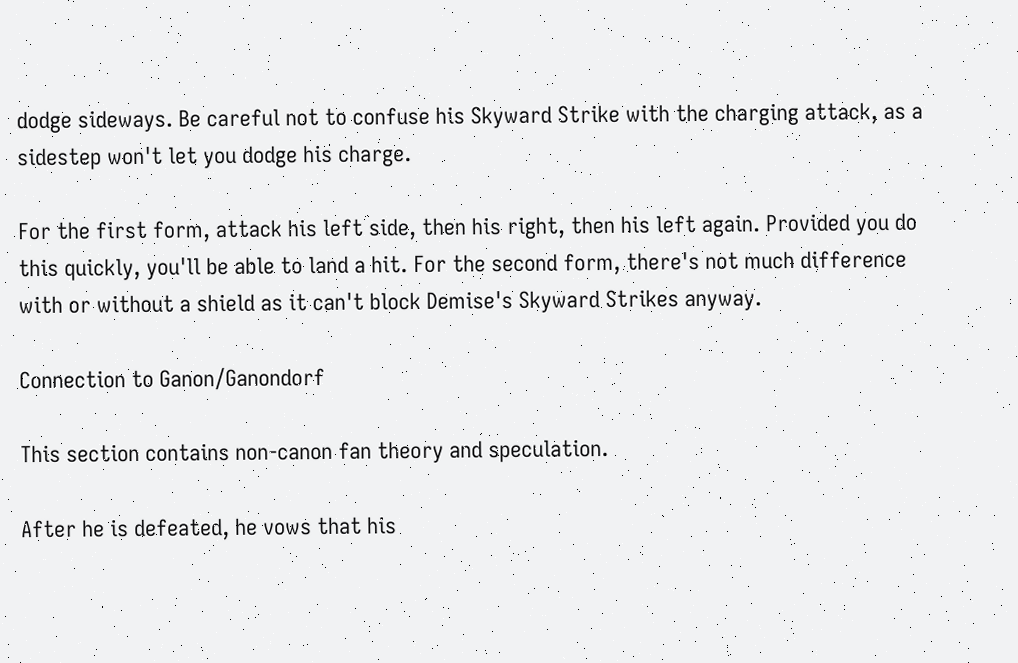dodge sideways. Be careful not to confuse his Skyward Strike with the charging attack, as a sidestep won't let you dodge his charge.

For the first form, attack his left side, then his right, then his left again. Provided you do this quickly, you'll be able to land a hit. For the second form, there's not much difference with or without a shield as it can't block Demise's Skyward Strikes anyway.

Connection to Ganon/Ganondorf

This section contains non-canon fan theory and speculation.

After he is defeated, he vows that his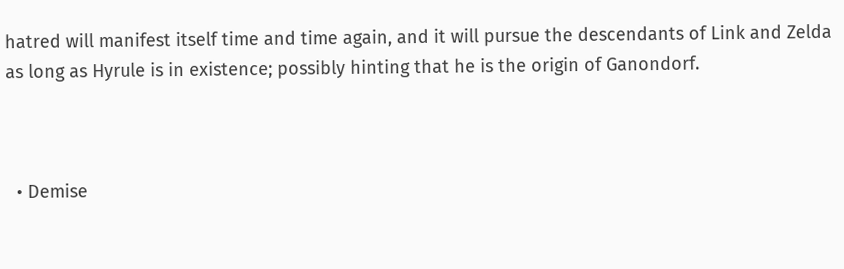hatred will manifest itself time and time again, and it will pursue the descendants of Link and Zelda as long as Hyrule is in existence; possibly hinting that he is the origin of Ganondorf.



  • Demise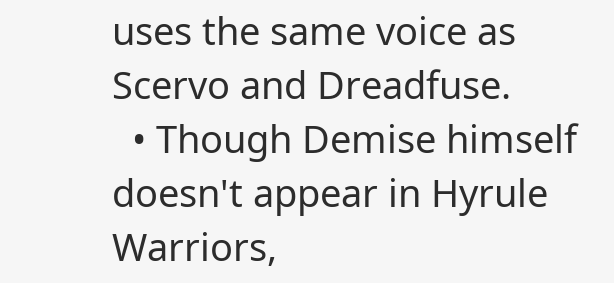uses the same voice as Scervo and Dreadfuse.
  • Though Demise himself doesn't appear in Hyrule Warriors,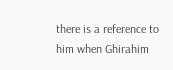there is a reference to him when Ghirahim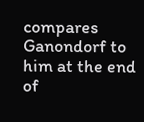compares Ganondorf to him at the end of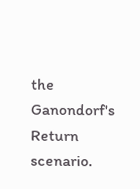the Ganondorf's Return scenario.